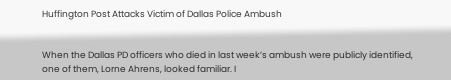Huffington Post Attacks Victim of Dallas Police Ambush


When the Dallas PD officers who died in last week’s ambush were publicly identified, one of them, Lorne Ahrens, looked familiar. I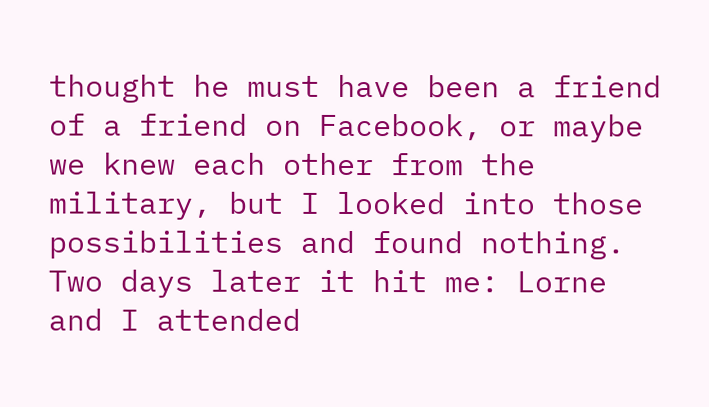thought he must have been a friend of a friend on Facebook, or maybe we knew each other from the military, but I looked into those possibilities and found nothing. Two days later it hit me: Lorne and I attended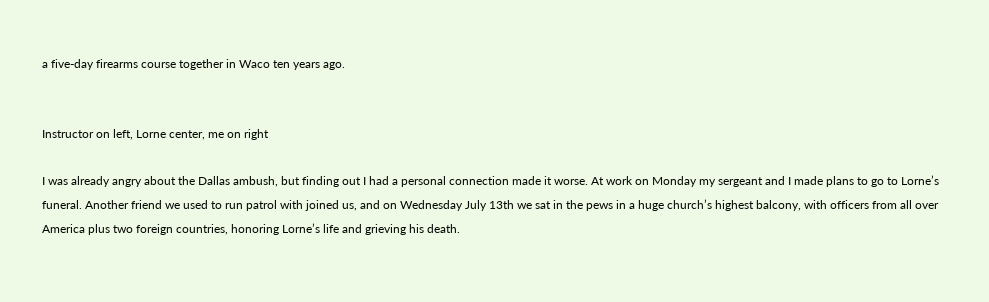a five-day firearms course together in Waco ten years ago.


Instructor on left, Lorne center, me on right

I was already angry about the Dallas ambush, but finding out I had a personal connection made it worse. At work on Monday my sergeant and I made plans to go to Lorne’s funeral. Another friend we used to run patrol with joined us, and on Wednesday July 13th we sat in the pews in a huge church’s highest balcony, with officers from all over America plus two foreign countries, honoring Lorne’s life and grieving his death.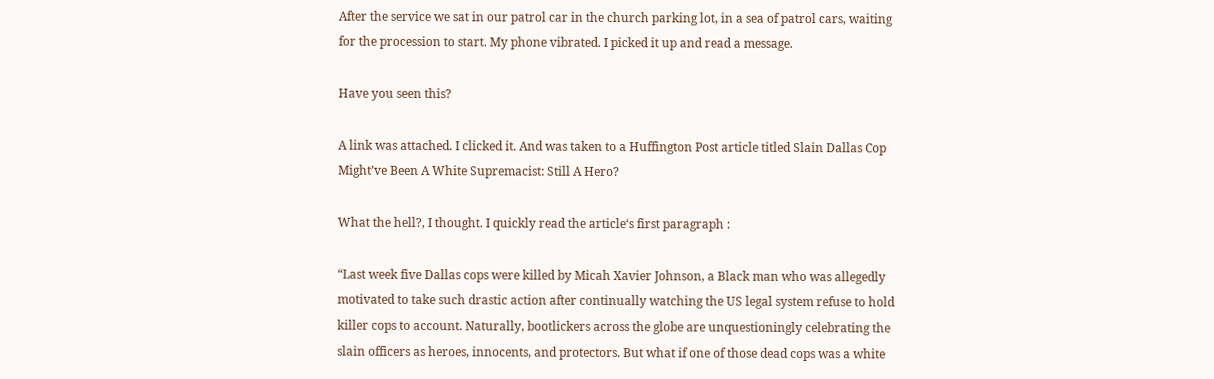After the service we sat in our patrol car in the church parking lot, in a sea of patrol cars, waiting for the procession to start. My phone vibrated. I picked it up and read a message.

Have you seen this?

A link was attached. I clicked it. And was taken to a Huffington Post article titled Slain Dallas Cop Might’ve Been A White Supremacist: Still A Hero?

What the hell?, I thought. I quickly read the article‘s first paragraph :

“Last week five Dallas cops were killed by Micah Xavier Johnson, a Black man who was allegedly motivated to take such drastic action after continually watching the US legal system refuse to hold killer cops to account. Naturally, bootlickers across the globe are unquestioningly celebrating the slain officers as heroes, innocents, and protectors. But what if one of those dead cops was a white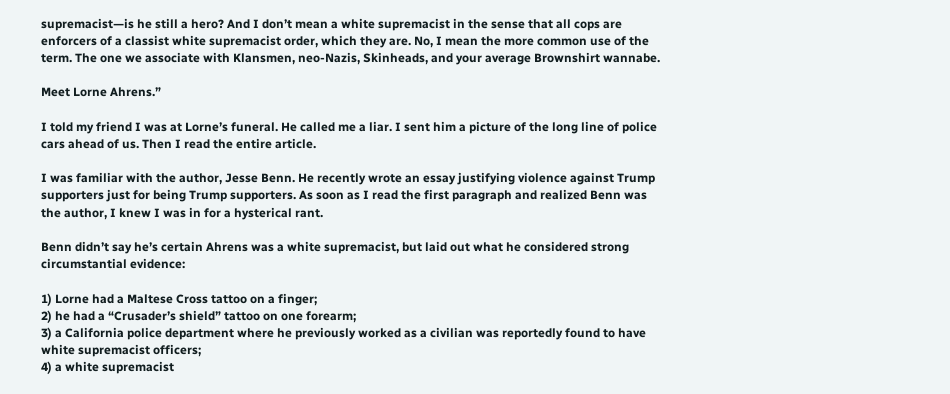supremacist—is he still a hero? And I don’t mean a white supremacist in the sense that all cops are enforcers of a classist white supremacist order, which they are. No, I mean the more common use of the term. The one we associate with Klansmen, neo-Nazis, Skinheads, and your average Brownshirt wannabe.

Meet Lorne Ahrens.”

I told my friend I was at Lorne’s funeral. He called me a liar. I sent him a picture of the long line of police cars ahead of us. Then I read the entire article.

I was familiar with the author, Jesse Benn. He recently wrote an essay justifying violence against Trump supporters just for being Trump supporters. As soon as I read the first paragraph and realized Benn was the author, I knew I was in for a hysterical rant.

Benn didn’t say he’s certain Ahrens was a white supremacist, but laid out what he considered strong circumstantial evidence:

1) Lorne had a Maltese Cross tattoo on a finger;
2) he had a “Crusader’s shield” tattoo on one forearm;
3) a California police department where he previously worked as a civilian was reportedly found to have white supremacist officers;
4) a white supremacist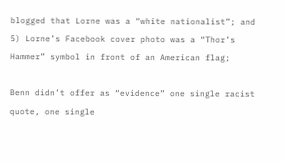blogged that Lorne was a “white nationalist”; and
5) Lorne’s Facebook cover photo was a “Thor’s Hammer” symbol in front of an American flag;

Benn didn’t offer as “evidence” one single racist quote, one single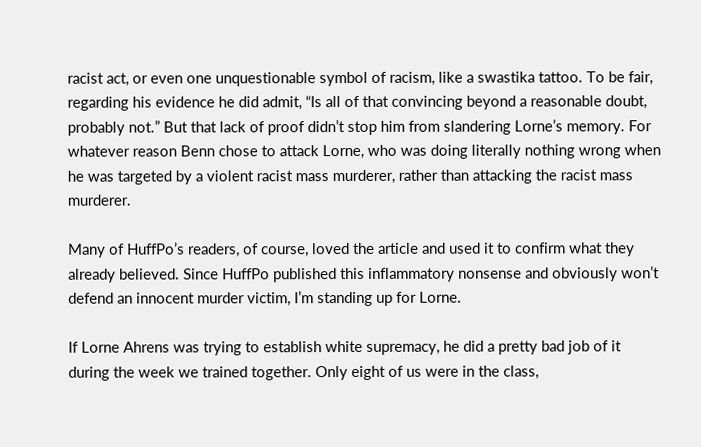racist act, or even one unquestionable symbol of racism, like a swastika tattoo. To be fair, regarding his evidence he did admit, “Is all of that convincing beyond a reasonable doubt, probably not.” But that lack of proof didn’t stop him from slandering Lorne’s memory. For whatever reason Benn chose to attack Lorne, who was doing literally nothing wrong when he was targeted by a violent racist mass murderer, rather than attacking the racist mass murderer.

Many of HuffPo’s readers, of course, loved the article and used it to confirm what they already believed. Since HuffPo published this inflammatory nonsense and obviously won’t defend an innocent murder victim, I’m standing up for Lorne.

If Lorne Ahrens was trying to establish white supremacy, he did a pretty bad job of it during the week we trained together. Only eight of us were in the class,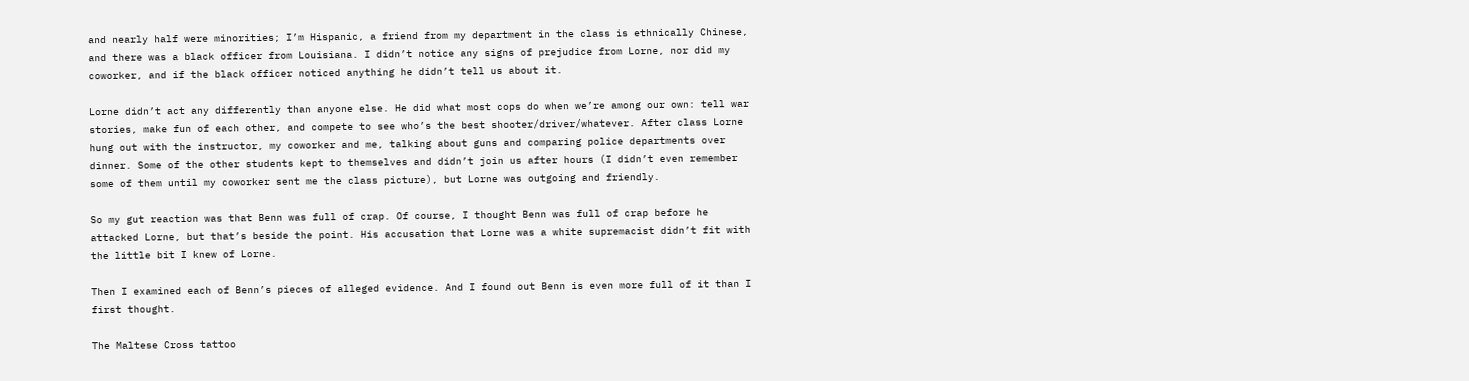and nearly half were minorities; I’m Hispanic, a friend from my department in the class is ethnically Chinese, and there was a black officer from Louisiana. I didn’t notice any signs of prejudice from Lorne, nor did my coworker, and if the black officer noticed anything he didn’t tell us about it.

Lorne didn’t act any differently than anyone else. He did what most cops do when we’re among our own: tell war stories, make fun of each other, and compete to see who’s the best shooter/driver/whatever. After class Lorne hung out with the instructor, my coworker and me, talking about guns and comparing police departments over dinner. Some of the other students kept to themselves and didn’t join us after hours (I didn’t even remember some of them until my coworker sent me the class picture), but Lorne was outgoing and friendly.

So my gut reaction was that Benn was full of crap. Of course, I thought Benn was full of crap before he attacked Lorne, but that’s beside the point. His accusation that Lorne was a white supremacist didn’t fit with the little bit I knew of Lorne.

Then I examined each of Benn’s pieces of alleged evidence. And I found out Benn is even more full of it than I first thought.

The Maltese Cross tattoo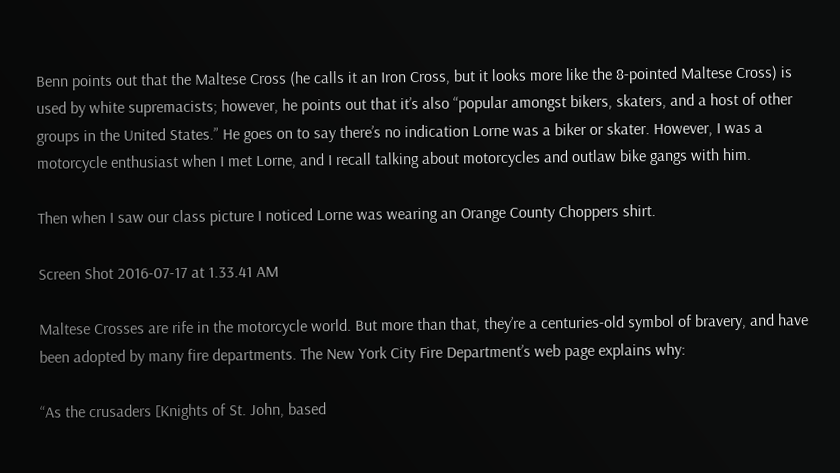Benn points out that the Maltese Cross (he calls it an Iron Cross, but it looks more like the 8-pointed Maltese Cross) is used by white supremacists; however, he points out that it’s also “popular amongst bikers, skaters, and a host of other groups in the United States.” He goes on to say there’s no indication Lorne was a biker or skater. However, I was a motorcycle enthusiast when I met Lorne, and I recall talking about motorcycles and outlaw bike gangs with him.

Then when I saw our class picture I noticed Lorne was wearing an Orange County Choppers shirt.

Screen Shot 2016-07-17 at 1.33.41 AM

Maltese Crosses are rife in the motorcycle world. But more than that, they’re a centuries-old symbol of bravery, and have been adopted by many fire departments. The New York City Fire Department’s web page explains why:

“As the crusaders [Knights of St. John, based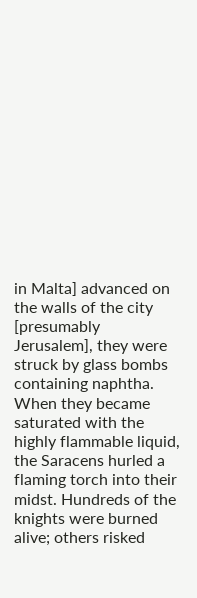in Malta] advanced on the walls of the city [presumably Jerusalem], they were struck by glass bombs containing naphtha. When they became saturated with the highly flammable liquid, the Saracens hurled a flaming torch into their midst. Hundreds of the knights were burned alive; others risked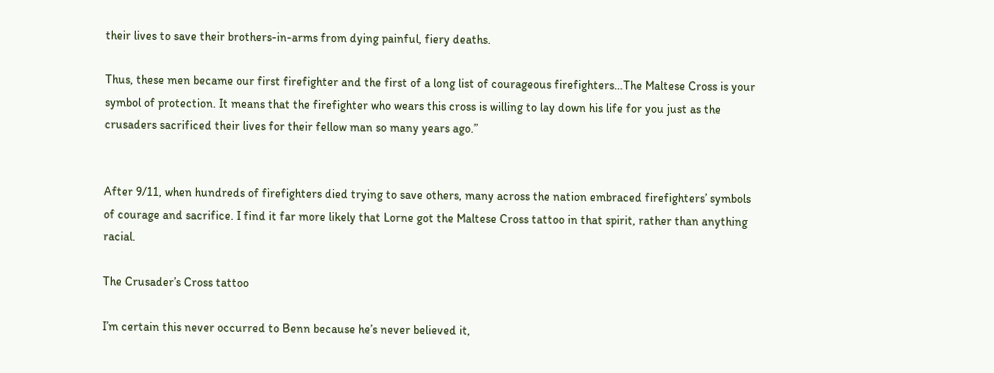their lives to save their brothers-in-arms from dying painful, fiery deaths.

Thus, these men became our first firefighter and the first of a long list of courageous firefighters…The Maltese Cross is your symbol of protection. It means that the firefighter who wears this cross is willing to lay down his life for you just as the crusaders sacrificed their lives for their fellow man so many years ago.”


After 9/11, when hundreds of firefighters died trying to save others, many across the nation embraced firefighters’ symbols of courage and sacrifice. I find it far more likely that Lorne got the Maltese Cross tattoo in that spirit, rather than anything racial.

The Crusader’s Cross tattoo

I’m certain this never occurred to Benn because he’s never believed it,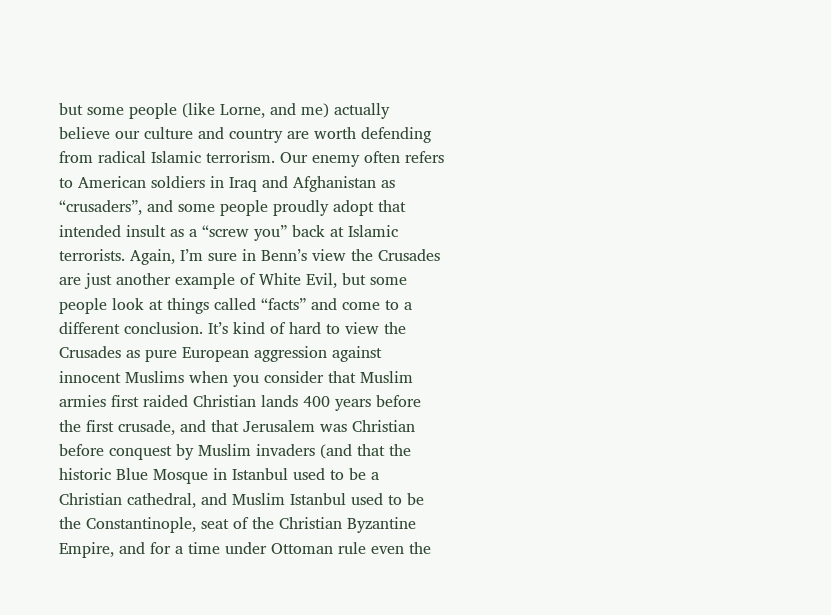but some people (like Lorne, and me) actually believe our culture and country are worth defending from radical Islamic terrorism. Our enemy often refers to American soldiers in Iraq and Afghanistan as “crusaders”, and some people proudly adopt that intended insult as a “screw you” back at Islamic terrorists. Again, I’m sure in Benn’s view the Crusades are just another example of White Evil, but some people look at things called “facts” and come to a different conclusion. It’s kind of hard to view the Crusades as pure European aggression against innocent Muslims when you consider that Muslim armies first raided Christian lands 400 years before the first crusade, and that Jerusalem was Christian before conquest by Muslim invaders (and that the historic Blue Mosque in Istanbul used to be a Christian cathedral, and Muslim Istanbul used to be the Constantinople, seat of the Christian Byzantine Empire, and for a time under Ottoman rule even the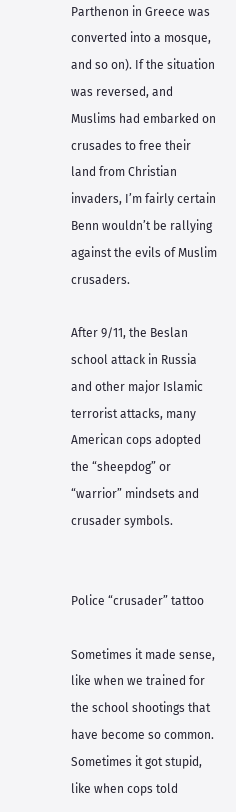Parthenon in Greece was converted into a mosque, and so on). If the situation was reversed, and Muslims had embarked on crusades to free their land from Christian invaders, I’m fairly certain Benn wouldn’t be rallying against the evils of Muslim crusaders.

After 9/11, the Beslan school attack in Russia and other major Islamic terrorist attacks, many American cops adopted the “sheepdog” or “warrior” mindsets and crusader symbols.


Police “crusader” tattoo

Sometimes it made sense, like when we trained for the school shootings that have become so common. Sometimes it got stupid, like when cops told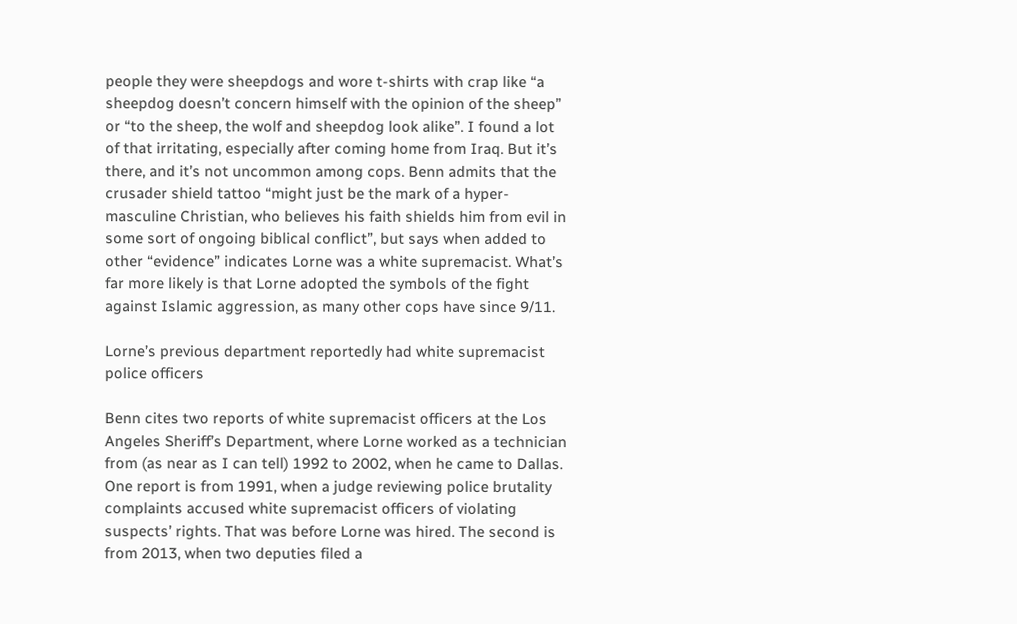people they were sheepdogs and wore t-shirts with crap like “a sheepdog doesn’t concern himself with the opinion of the sheep” or “to the sheep, the wolf and sheepdog look alike”. I found a lot of that irritating, especially after coming home from Iraq. But it’s there, and it’s not uncommon among cops. Benn admits that the crusader shield tattoo “might just be the mark of a hyper-masculine Christian, who believes his faith shields him from evil in some sort of ongoing biblical conflict”, but says when added to other “evidence” indicates Lorne was a white supremacist. What’s far more likely is that Lorne adopted the symbols of the fight against Islamic aggression, as many other cops have since 9/11.

Lorne’s previous department reportedly had white supremacist police officers

Benn cites two reports of white supremacist officers at the Los Angeles Sheriff’s Department, where Lorne worked as a technician from (as near as I can tell) 1992 to 2002, when he came to Dallas. One report is from 1991, when a judge reviewing police brutality complaints accused white supremacist officers of violating suspects’ rights. That was before Lorne was hired. The second is from 2013, when two deputies filed a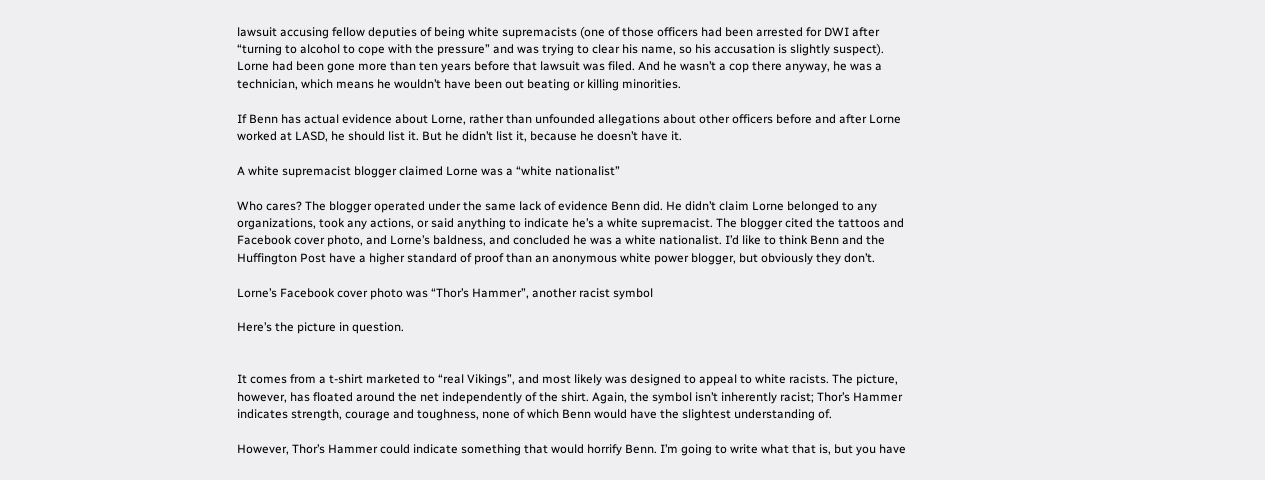lawsuit accusing fellow deputies of being white supremacists (one of those officers had been arrested for DWI after “turning to alcohol to cope with the pressure” and was trying to clear his name, so his accusation is slightly suspect). Lorne had been gone more than ten years before that lawsuit was filed. And he wasn’t a cop there anyway, he was a technician, which means he wouldn’t have been out beating or killing minorities.

If Benn has actual evidence about Lorne, rather than unfounded allegations about other officers before and after Lorne worked at LASD, he should list it. But he didn’t list it, because he doesn’t have it.

A white supremacist blogger claimed Lorne was a “white nationalist”

Who cares? The blogger operated under the same lack of evidence Benn did. He didn’t claim Lorne belonged to any organizations, took any actions, or said anything to indicate he’s a white supremacist. The blogger cited the tattoos and Facebook cover photo, and Lorne’s baldness, and concluded he was a white nationalist. I’d like to think Benn and the Huffington Post have a higher standard of proof than an anonymous white power blogger, but obviously they don’t.

Lorne’s Facebook cover photo was “Thor’s Hammer”, another racist symbol

Here’s the picture in question.


It comes from a t-shirt marketed to “real Vikings”, and most likely was designed to appeal to white racists. The picture, however, has floated around the net independently of the shirt. Again, the symbol isn’t inherently racist; Thor’s Hammer indicates strength, courage and toughness, none of which Benn would have the slightest understanding of.

However, Thor’s Hammer could indicate something that would horrify Benn. I’m going to write what that is, but you have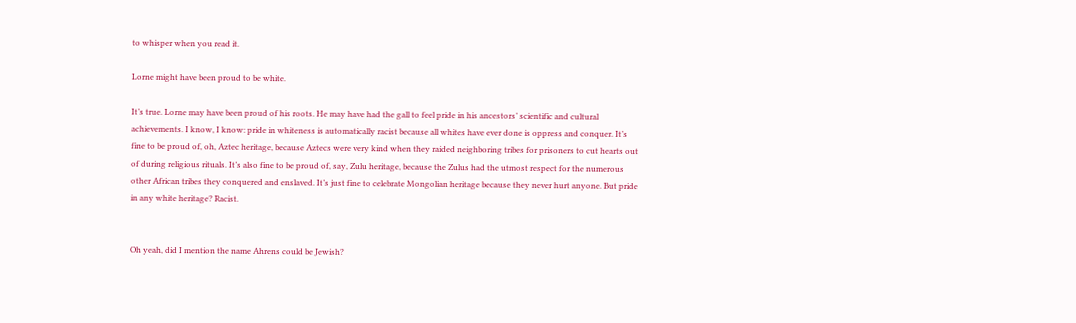to whisper when you read it.

Lorne might have been proud to be white.

It’s true. Lorne may have been proud of his roots. He may have had the gall to feel pride in his ancestors’ scientific and cultural achievements. I know, I know: pride in whiteness is automatically racist because all whites have ever done is oppress and conquer. It’s fine to be proud of, oh, Aztec heritage, because Aztecs were very kind when they raided neighboring tribes for prisoners to cut hearts out of during religious rituals. It’s also fine to be proud of, say, Zulu heritage, because the Zulus had the utmost respect for the numerous other African tribes they conquered and enslaved. It’s just fine to celebrate Mongolian heritage because they never hurt anyone. But pride in any white heritage? Racist.


Oh yeah, did I mention the name Ahrens could be Jewish?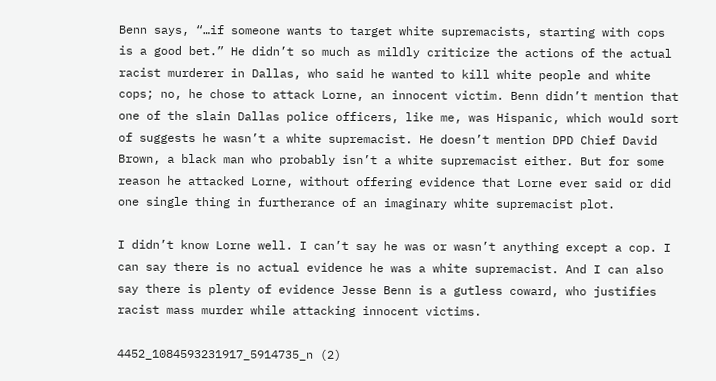Benn says, “…if someone wants to target white supremacists, starting with cops is a good bet.” He didn’t so much as mildly criticize the actions of the actual racist murderer in Dallas, who said he wanted to kill white people and white cops; no, he chose to attack Lorne, an innocent victim. Benn didn’t mention that one of the slain Dallas police officers, like me, was Hispanic, which would sort of suggests he wasn’t a white supremacist. He doesn’t mention DPD Chief David Brown, a black man who probably isn’t a white supremacist either. But for some reason he attacked Lorne, without offering evidence that Lorne ever said or did one single thing in furtherance of an imaginary white supremacist plot.

I didn’t know Lorne well. I can’t say he was or wasn’t anything except a cop. I can say there is no actual evidence he was a white supremacist. And I can also say there is plenty of evidence Jesse Benn is a gutless coward, who justifies racist mass murder while attacking innocent victims.

4452_1084593231917_5914735_n (2)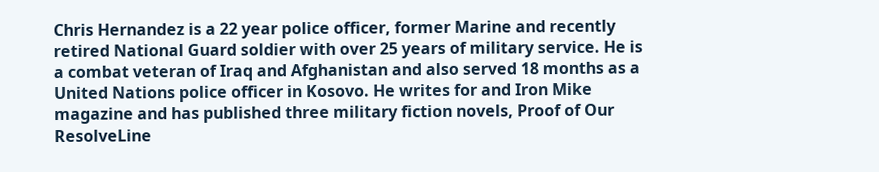Chris Hernandez is a 22 year police officer, former Marine and recently retired National Guard soldier with over 25 years of military service. He is a combat veteran of Iraq and Afghanistan and also served 18 months as a United Nations police officer in Kosovo. He writes for and Iron Mike magazine and has published three military fiction novels, Proof of Our ResolveLine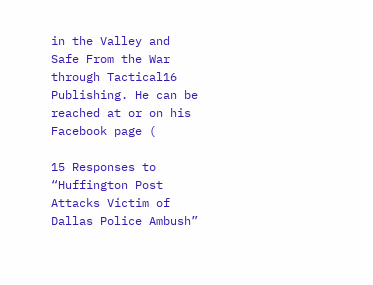in the Valley and Safe From the War through Tactical16 Publishing. He can be reached at or on his Facebook page (

15 Responses to “Huffington Post Attacks Victim of Dallas Police Ambush”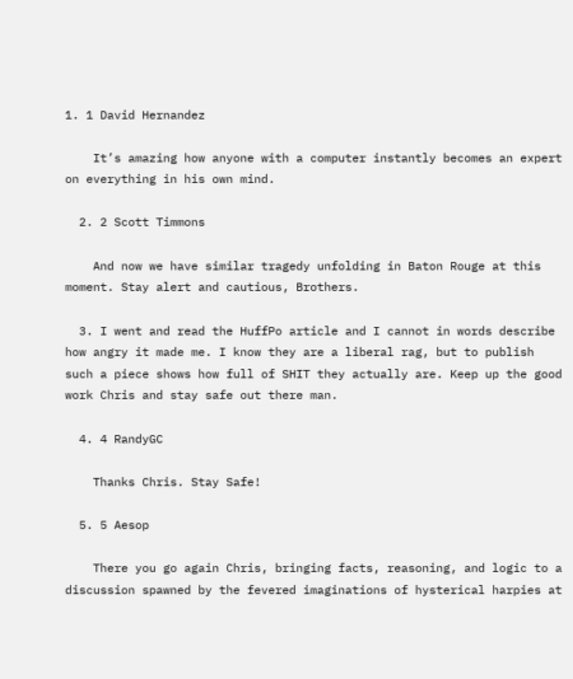1. 1 David Hernandez

    It’s amazing how anyone with a computer instantly becomes an expert on everything in his own mind.

  2. 2 Scott Timmons

    And now we have similar tragedy unfolding in Baton Rouge at this moment. Stay alert and cautious, Brothers.

  3. I went and read the HuffPo article and I cannot in words describe how angry it made me. I know they are a liberal rag, but to publish such a piece shows how full of SHIT they actually are. Keep up the good work Chris and stay safe out there man.

  4. 4 RandyGC

    Thanks Chris. Stay Safe!

  5. 5 Aesop

    There you go again Chris, bringing facts, reasoning, and logic to a discussion spawned by the fevered imaginations of hysterical harpies at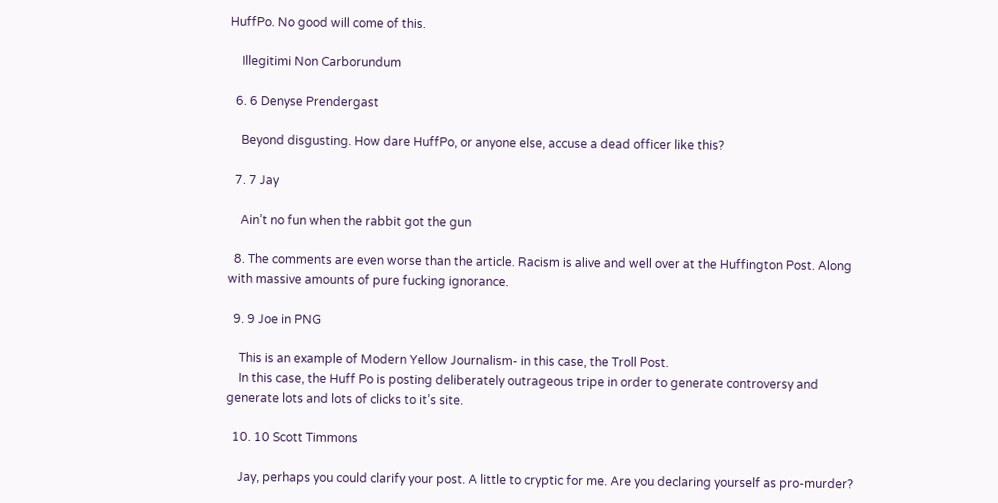HuffPo. No good will come of this.

    Illegitimi Non Carborundum

  6. 6 Denyse Prendergast

    Beyond disgusting. How dare HuffPo, or anyone else, accuse a dead officer like this?

  7. 7 Jay

    Ain’t no fun when the rabbit got the gun

  8. The comments are even worse than the article. Racism is alive and well over at the Huffington Post. Along with massive amounts of pure fucking ignorance.

  9. 9 Joe in PNG

    This is an example of Modern Yellow Journalism- in this case, the Troll Post.
    In this case, the Huff Po is posting deliberately outrageous tripe in order to generate controversy and generate lots and lots of clicks to it’s site.

  10. 10 Scott Timmons

    Jay, perhaps you could clarify your post. A little to cryptic for me. Are you declaring yourself as pro-murder?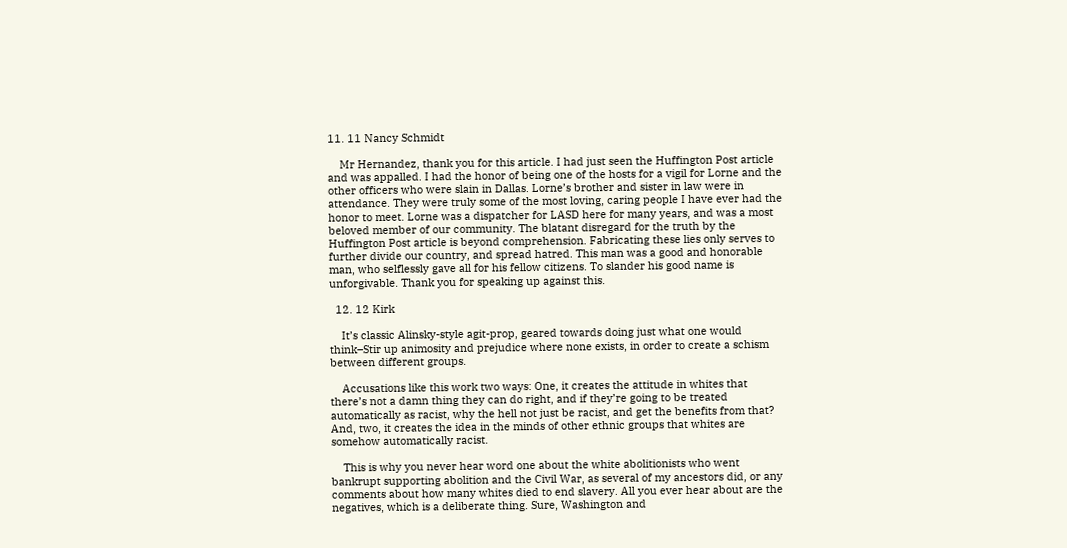11. 11 Nancy Schmidt

    Mr Hernandez, thank you for this article. I had just seen the Huffington Post article and was appalled. I had the honor of being one of the hosts for a vigil for Lorne and the other officers who were slain in Dallas. Lorne’s brother and sister in law were in attendance. They were truly some of the most loving, caring people I have ever had the honor to meet. Lorne was a dispatcher for LASD here for many years, and was a most beloved member of our community. The blatant disregard for the truth by the Huffington Post article is beyond comprehension. Fabricating these lies only serves to further divide our country, and spread hatred. This man was a good and honorable man, who selflessly gave all for his fellow citizens. To slander his good name is unforgivable. Thank you for speaking up against this.

  12. 12 Kirk

    It’s classic Alinsky-style agit-prop, geared towards doing just what one would think–Stir up animosity and prejudice where none exists, in order to create a schism between different groups.

    Accusations like this work two ways: One, it creates the attitude in whites that there’s not a damn thing they can do right, and if they’re going to be treated automatically as racist, why the hell not just be racist, and get the benefits from that? And, two, it creates the idea in the minds of other ethnic groups that whites are somehow automatically racist.

    This is why you never hear word one about the white abolitionists who went bankrupt supporting abolition and the Civil War, as several of my ancestors did, or any comments about how many whites died to end slavery. All you ever hear about are the negatives, which is a deliberate thing. Sure, Washington and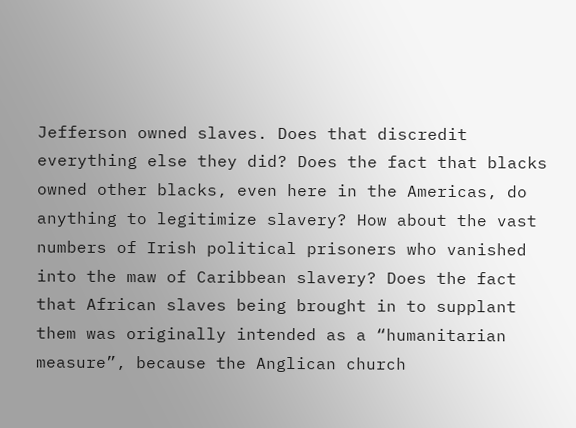Jefferson owned slaves. Does that discredit everything else they did? Does the fact that blacks owned other blacks, even here in the Americas, do anything to legitimize slavery? How about the vast numbers of Irish political prisoners who vanished into the maw of Caribbean slavery? Does the fact that African slaves being brought in to supplant them was originally intended as a “humanitarian measure”, because the Anglican church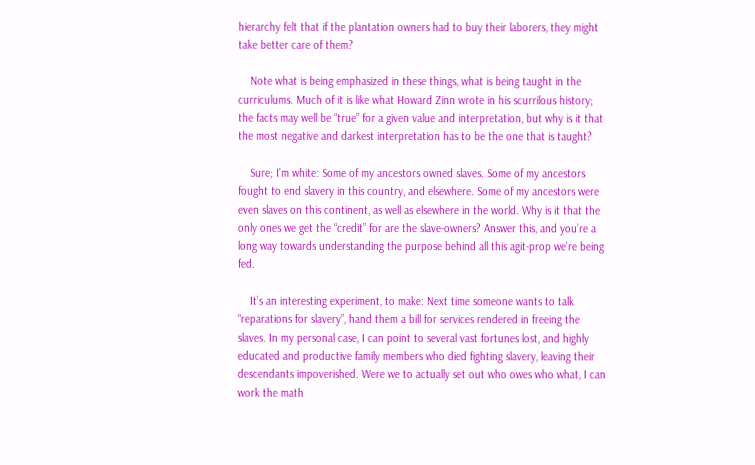hierarchy felt that if the plantation owners had to buy their laborers, they might take better care of them?

    Note what is being emphasized in these things, what is being taught in the curriculums. Much of it is like what Howard Zinn wrote in his scurrilous history; the facts may well be “true” for a given value and interpretation, but why is it that the most negative and darkest interpretation has to be the one that is taught?

    Sure; I’m white: Some of my ancestors owned slaves. Some of my ancestors fought to end slavery in this country, and elsewhere. Some of my ancestors were even slaves on this continent, as well as elsewhere in the world. Why is it that the only ones we get the “credit” for are the slave-owners? Answer this, and you’re a long way towards understanding the purpose behind all this agit-prop we’re being fed.

    It’s an interesting experiment, to make: Next time someone wants to talk “reparations for slavery”, hand them a bill for services rendered in freeing the slaves. In my personal case, I can point to several vast fortunes lost, and highly educated and productive family members who died fighting slavery, leaving their descendants impoverished. Were we to actually set out who owes who what, I can work the math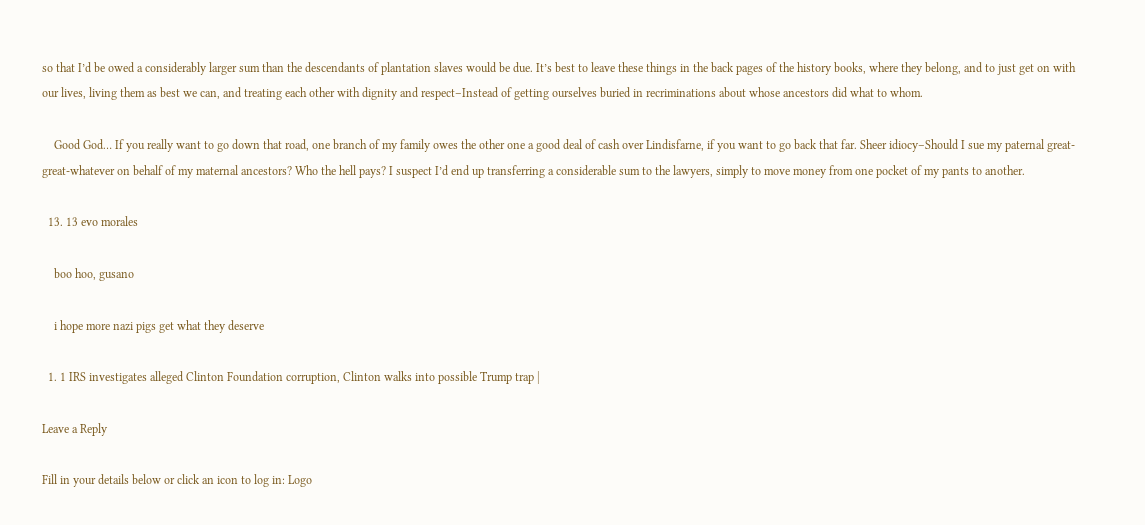so that I’d be owed a considerably larger sum than the descendants of plantation slaves would be due. It’s best to leave these things in the back pages of the history books, where they belong, and to just get on with our lives, living them as best we can, and treating each other with dignity and respect–Instead of getting ourselves buried in recriminations about whose ancestors did what to whom.

    Good God… If you really want to go down that road, one branch of my family owes the other one a good deal of cash over Lindisfarne, if you want to go back that far. Sheer idiocy–Should I sue my paternal great-great-whatever on behalf of my maternal ancestors? Who the hell pays? I suspect I’d end up transferring a considerable sum to the lawyers, simply to move money from one pocket of my pants to another.

  13. 13 evo morales

    boo hoo, gusano

    i hope more nazi pigs get what they deserve

  1. 1 IRS investigates alleged Clinton Foundation corruption, Clinton walks into possible Trump trap |

Leave a Reply

Fill in your details below or click an icon to log in: Logo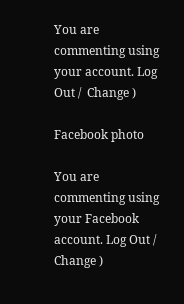You are commenting using your account. Log Out /  Change )

Facebook photo

You are commenting using your Facebook account. Log Out /  Change )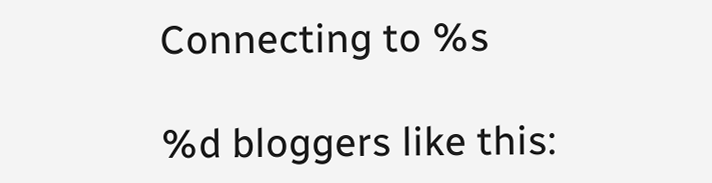Connecting to %s

%d bloggers like this: